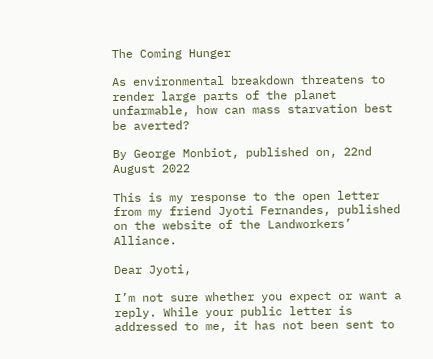The Coming Hunger

As environmental breakdown threatens to render large parts of the planet unfarmable, how can mass starvation best be averted?

By George Monbiot, published on, 22nd August 2022

This is my response to the open letter from my friend Jyoti Fernandes, published on the website of the Landworkers’ Alliance.

Dear Jyoti,

I’m not sure whether you expect or want a reply. While your public letter is addressed to me, it has not been sent to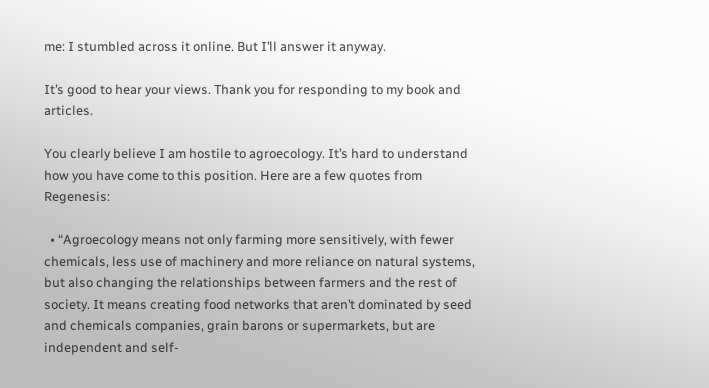me: I stumbled across it online. But I’ll answer it anyway.

It’s good to hear your views. Thank you for responding to my book and articles.

You clearly believe I am hostile to agroecology. It’s hard to understand how you have come to this position. Here are a few quotes from Regenesis:

  • “Agroecology means not only farming more sensitively, with fewer chemicals, less use of machinery and more reliance on natural systems, but also changing the relationships between farmers and the rest of society. It means creating food networks that aren’t dominated by seed and chemicals companies, grain barons or supermarkets, but are independent and self-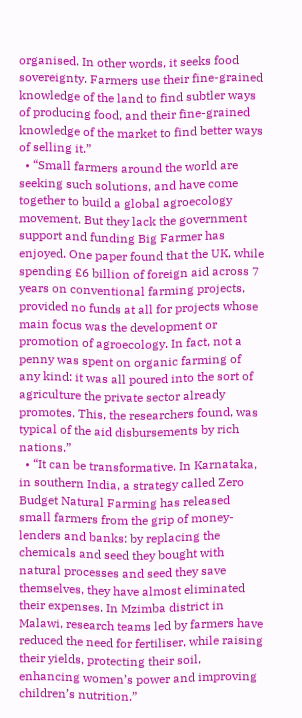organised. In other words, it seeks food sovereignty. Farmers use their fine-grained knowledge of the land to find subtler ways of producing food, and their fine-grained knowledge of the market to find better ways of selling it.”
  • “Small farmers around the world are seeking such solutions, and have come together to build a global agroecology movement. But they lack the government support and funding Big Farmer has enjoyed. One paper found that the UK, while spending £6 billion of foreign aid across 7 years on conventional farming projects, provided no funds at all for projects whose main focus was the development or promotion of agroecology. In fact, not a penny was spent on organic farming of any kind: it was all poured into the sort of agriculture the private sector already promotes. This, the researchers found, was typical of the aid disbursements by rich nations.”
  • “It can be transformative. In Karnataka, in southern India, a strategy called Zero Budget Natural Farming has released small farmers from the grip of money-lenders and banks: by replacing the chemicals and seed they bought with natural processes and seed they save themselves, they have almost eliminated their expenses. In Mzimba district in Malawi, research teams led by farmers have reduced the need for fertiliser, while raising their yields, protecting their soil, enhancing women’s power and improving children’s nutrition.”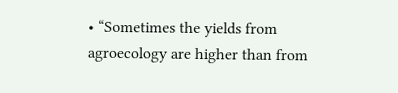• “Sometimes the yields from agroecology are higher than from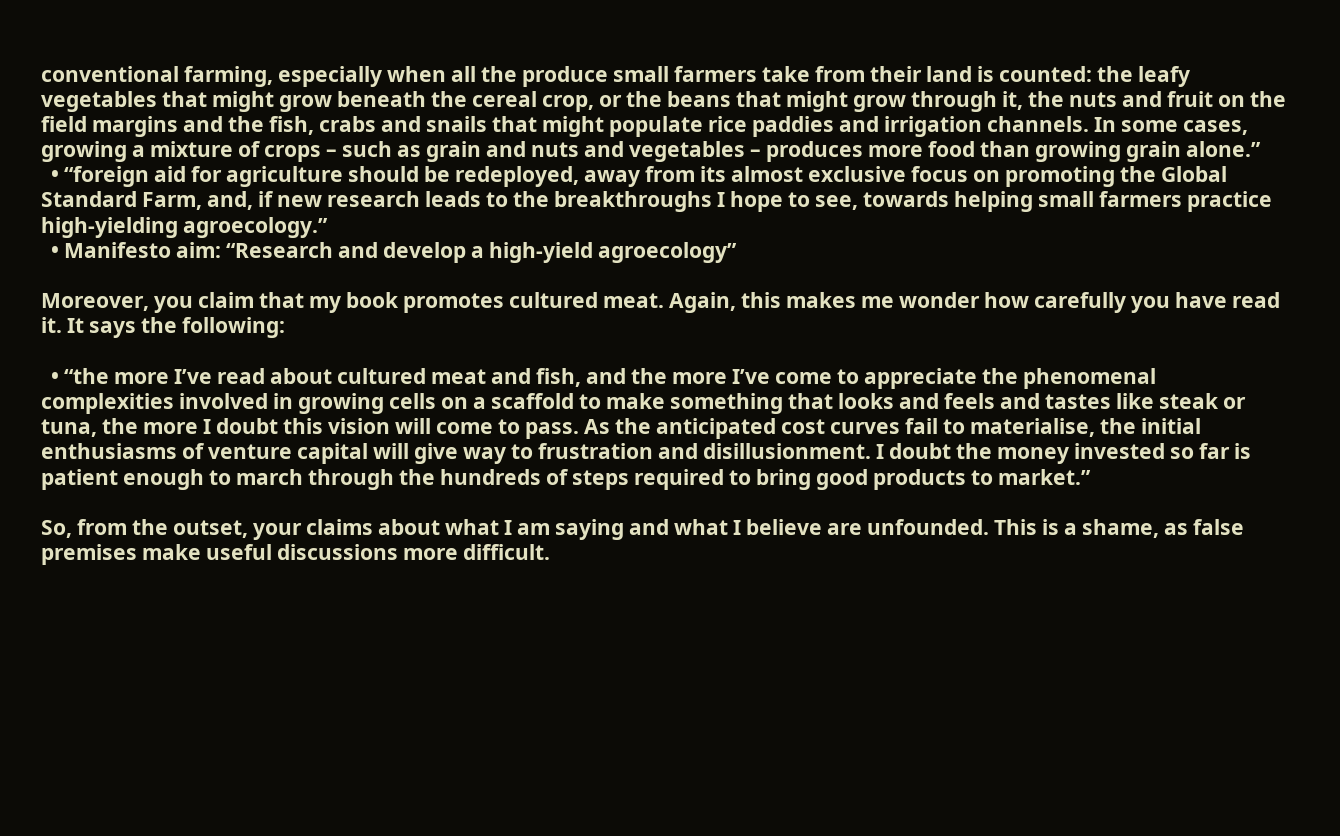conventional farming, especially when all the produce small farmers take from their land is counted: the leafy vegetables that might grow beneath the cereal crop, or the beans that might grow through it, the nuts and fruit on the field margins and the fish, crabs and snails that might populate rice paddies and irrigation channels. In some cases, growing a mixture of crops – such as grain and nuts and vegetables – produces more food than growing grain alone.”
  • “foreign aid for agriculture should be redeployed, away from its almost exclusive focus on promoting the Global Standard Farm, and, if new research leads to the breakthroughs I hope to see, towards helping small farmers practice high-yielding agroecology.”
  • Manifesto aim: “Research and develop a high-yield agroecology”

Moreover, you claim that my book promotes cultured meat. Again, this makes me wonder how carefully you have read it. It says the following:

  • “the more I’ve read about cultured meat and fish, and the more I’ve come to appreciate the phenomenal complexities involved in growing cells on a scaffold to make something that looks and feels and tastes like steak or tuna, the more I doubt this vision will come to pass. As the anticipated cost curves fail to materialise, the initial enthusiasms of venture capital will give way to frustration and disillusionment. I doubt the money invested so far is patient enough to march through the hundreds of steps required to bring good products to market.”

So, from the outset, your claims about what I am saying and what I believe are unfounded. This is a shame, as false premises make useful discussions more difficult.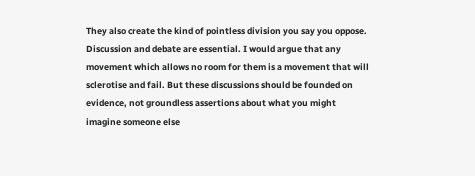They also create the kind of pointless division you say you oppose. Discussion and debate are essential. I would argue that any movement which allows no room for them is a movement that will sclerotise and fail. But these discussions should be founded on evidence, not groundless assertions about what you might imagine someone else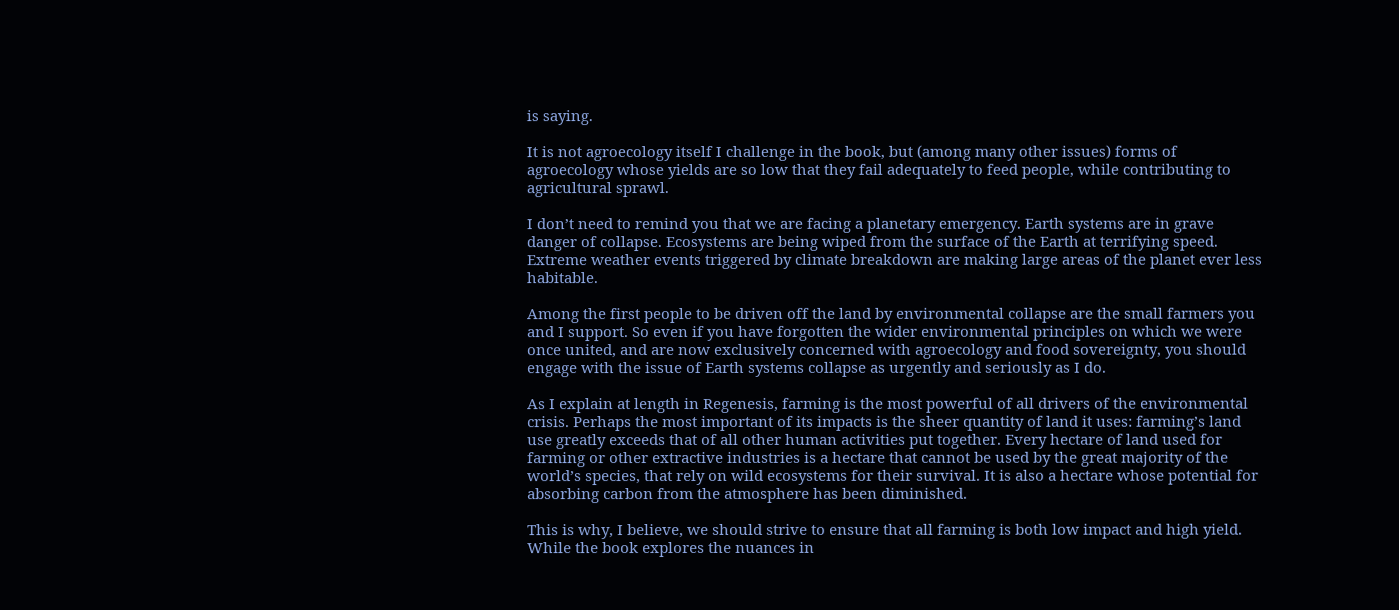is saying.

It is not agroecology itself I challenge in the book, but (among many other issues) forms of agroecology whose yields are so low that they fail adequately to feed people, while contributing to agricultural sprawl.

I don’t need to remind you that we are facing a planetary emergency. Earth systems are in grave danger of collapse. Ecosystems are being wiped from the surface of the Earth at terrifying speed. Extreme weather events triggered by climate breakdown are making large areas of the planet ever less habitable.

Among the first people to be driven off the land by environmental collapse are the small farmers you and I support. So even if you have forgotten the wider environmental principles on which we were once united, and are now exclusively concerned with agroecology and food sovereignty, you should engage with the issue of Earth systems collapse as urgently and seriously as I do.

As I explain at length in Regenesis, farming is the most powerful of all drivers of the environmental crisis. Perhaps the most important of its impacts is the sheer quantity of land it uses: farming’s land use greatly exceeds that of all other human activities put together. Every hectare of land used for farming or other extractive industries is a hectare that cannot be used by the great majority of the world’s species, that rely on wild ecosystems for their survival. It is also a hectare whose potential for absorbing carbon from the atmosphere has been diminished.

This is why, I believe, we should strive to ensure that all farming is both low impact and high yield. While the book explores the nuances in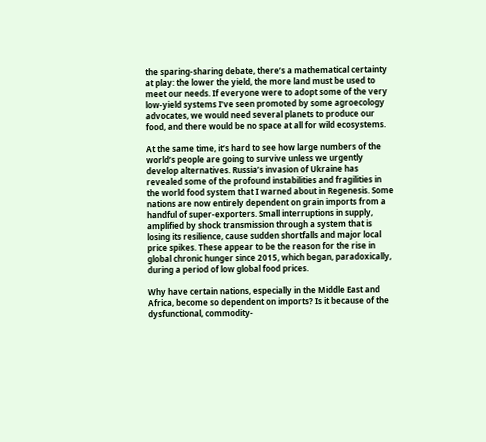the sparing-sharing debate, there’s a mathematical certainty at play: the lower the yield, the more land must be used to meet our needs. If everyone were to adopt some of the very low-yield systems I’ve seen promoted by some agroecology advocates, we would need several planets to produce our food, and there would be no space at all for wild ecosystems.

At the same time, it’s hard to see how large numbers of the world’s people are going to survive unless we urgently develop alternatives. Russia’s invasion of Ukraine has revealed some of the profound instabilities and fragilities in the world food system that I warned about in Regenesis. Some nations are now entirely dependent on grain imports from a handful of super-exporters. Small interruptions in supply, amplified by shock transmission through a system that is losing its resilience, cause sudden shortfalls and major local price spikes. These appear to be the reason for the rise in global chronic hunger since 2015, which began, paradoxically, during a period of low global food prices.

Why have certain nations, especially in the Middle East and Africa, become so dependent on imports? Is it because of the dysfunctional, commodity-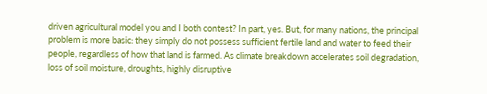driven agricultural model you and I both contest? In part, yes. But, for many nations, the principal problem is more basic: they simply do not possess sufficient fertile land and water to feed their people, regardless of how that land is farmed. As climate breakdown accelerates soil degradation, loss of soil moisture, droughts, highly disruptive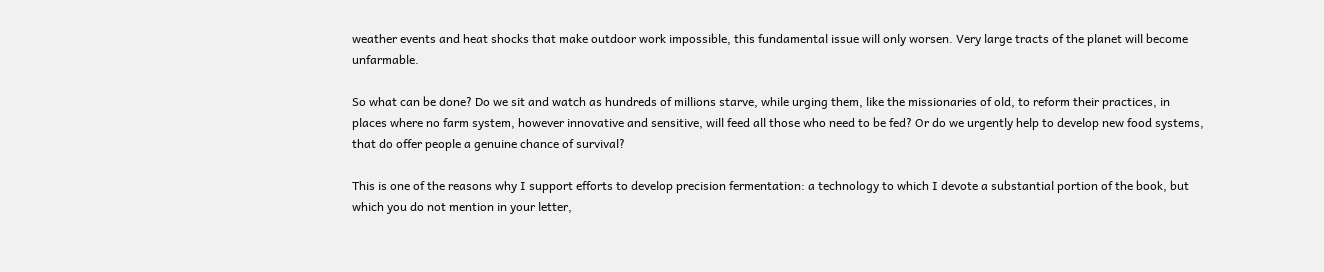weather events and heat shocks that make outdoor work impossible, this fundamental issue will only worsen. Very large tracts of the planet will become unfarmable.

So what can be done? Do we sit and watch as hundreds of millions starve, while urging them, like the missionaries of old, to reform their practices, in places where no farm system, however innovative and sensitive, will feed all those who need to be fed? Or do we urgently help to develop new food systems, that do offer people a genuine chance of survival?

This is one of the reasons why I support efforts to develop precision fermentation: a technology to which I devote a substantial portion of the book, but which you do not mention in your letter,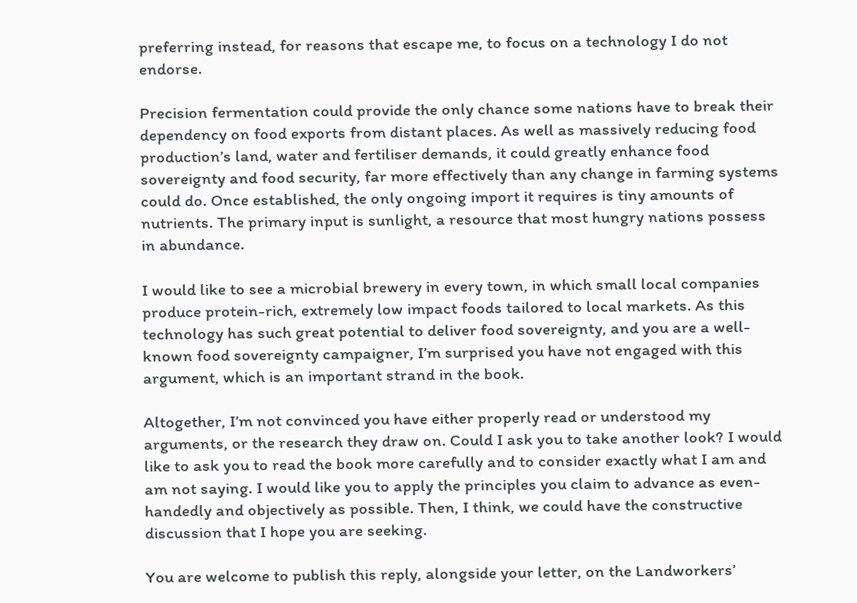preferring instead, for reasons that escape me, to focus on a technology I do not endorse.

Precision fermentation could provide the only chance some nations have to break their dependency on food exports from distant places. As well as massively reducing food production’s land, water and fertiliser demands, it could greatly enhance food sovereignty and food security, far more effectively than any change in farming systems could do. Once established, the only ongoing import it requires is tiny amounts of nutrients. The primary input is sunlight, a resource that most hungry nations possess in abundance.

I would like to see a microbial brewery in every town, in which small local companies produce protein-rich, extremely low impact foods tailored to local markets. As this technology has such great potential to deliver food sovereignty, and you are a well-known food sovereignty campaigner, I’m surprised you have not engaged with this argument, which is an important strand in the book.

Altogether, I’m not convinced you have either properly read or understood my arguments, or the research they draw on. Could I ask you to take another look? I would like to ask you to read the book more carefully and to consider exactly what I am and am not saying. I would like you to apply the principles you claim to advance as even-handedly and objectively as possible. Then, I think, we could have the constructive discussion that I hope you are seeking.

You are welcome to publish this reply, alongside your letter, on the Landworkers’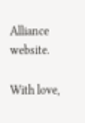Alliance website.

With love,